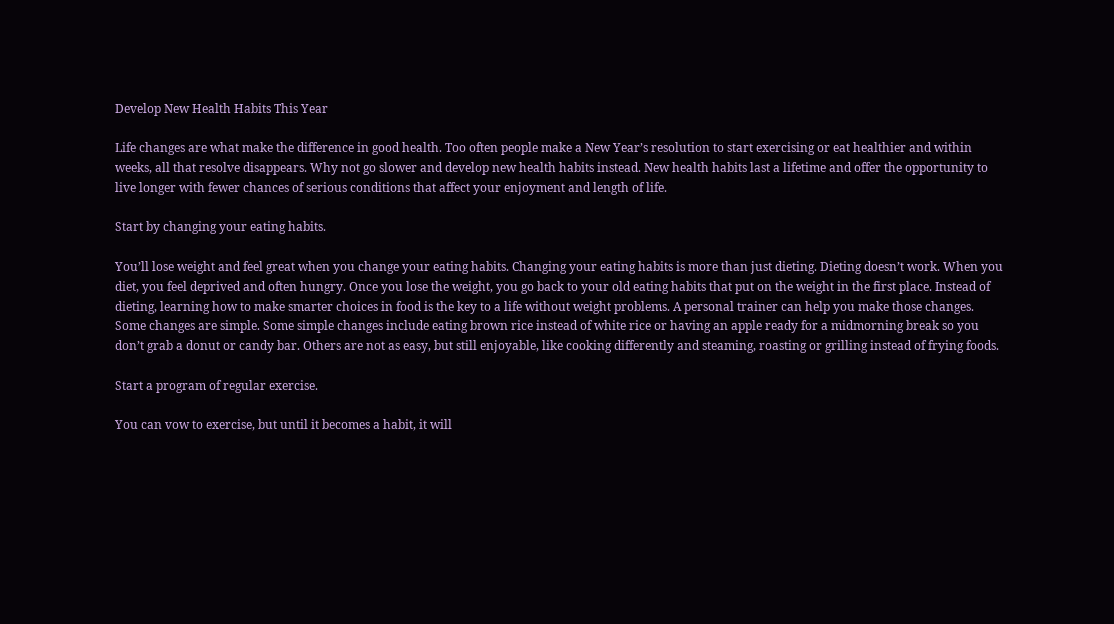Develop New Health Habits This Year

Life changes are what make the difference in good health. Too often people make a New Year’s resolution to start exercising or eat healthier and within weeks, all that resolve disappears. Why not go slower and develop new health habits instead. New health habits last a lifetime and offer the opportunity to live longer with fewer chances of serious conditions that affect your enjoyment and length of life.

Start by changing your eating habits.

You’ll lose weight and feel great when you change your eating habits. Changing your eating habits is more than just dieting. Dieting doesn’t work. When you diet, you feel deprived and often hungry. Once you lose the weight, you go back to your old eating habits that put on the weight in the first place. Instead of dieting, learning how to make smarter choices in food is the key to a life without weight problems. A personal trainer can help you make those changes. Some changes are simple. Some simple changes include eating brown rice instead of white rice or having an apple ready for a midmorning break so you don’t grab a donut or candy bar. Others are not as easy, but still enjoyable, like cooking differently and steaming, roasting or grilling instead of frying foods.

Start a program of regular exercise.

You can vow to exercise, but until it becomes a habit, it will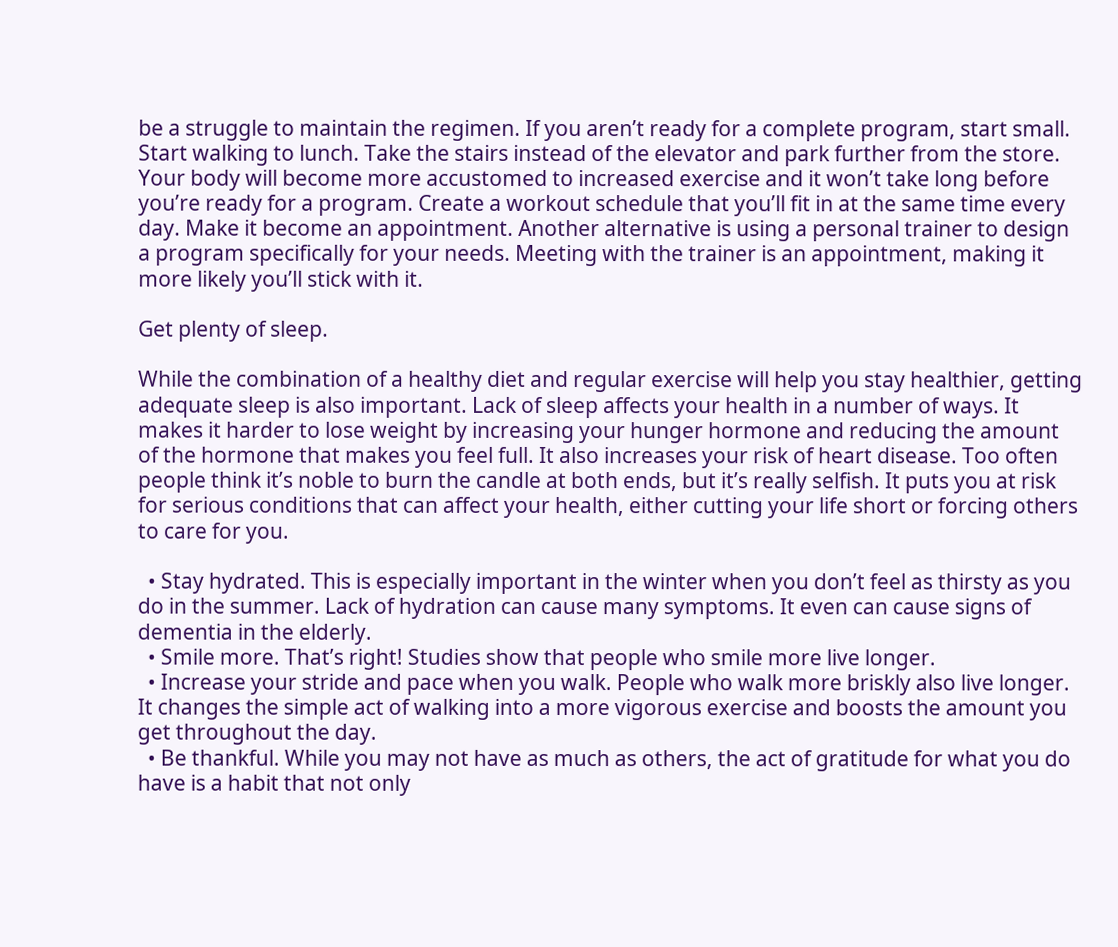be a struggle to maintain the regimen. If you aren’t ready for a complete program, start small. Start walking to lunch. Take the stairs instead of the elevator and park further from the store. Your body will become more accustomed to increased exercise and it won’t take long before you’re ready for a program. Create a workout schedule that you’ll fit in at the same time every day. Make it become an appointment. Another alternative is using a personal trainer to design a program specifically for your needs. Meeting with the trainer is an appointment, making it more likely you’ll stick with it.

Get plenty of sleep.

While the combination of a healthy diet and regular exercise will help you stay healthier, getting adequate sleep is also important. Lack of sleep affects your health in a number of ways. It makes it harder to lose weight by increasing your hunger hormone and reducing the amount of the hormone that makes you feel full. It also increases your risk of heart disease. Too often people think it’s noble to burn the candle at both ends, but it’s really selfish. It puts you at risk for serious conditions that can affect your health, either cutting your life short or forcing others to care for you.

  • Stay hydrated. This is especially important in the winter when you don’t feel as thirsty as you do in the summer. Lack of hydration can cause many symptoms. It even can cause signs of dementia in the elderly.
  • Smile more. That’s right! Studies show that people who smile more live longer.
  • Increase your stride and pace when you walk. People who walk more briskly also live longer. It changes the simple act of walking into a more vigorous exercise and boosts the amount you get throughout the day.
  • Be thankful. While you may not have as much as others, the act of gratitude for what you do have is a habit that not only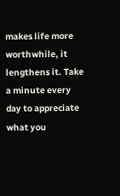makes life more worthwhile, it lengthens it. Take a minute every day to appreciate what you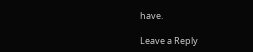have.

Leave a Reply